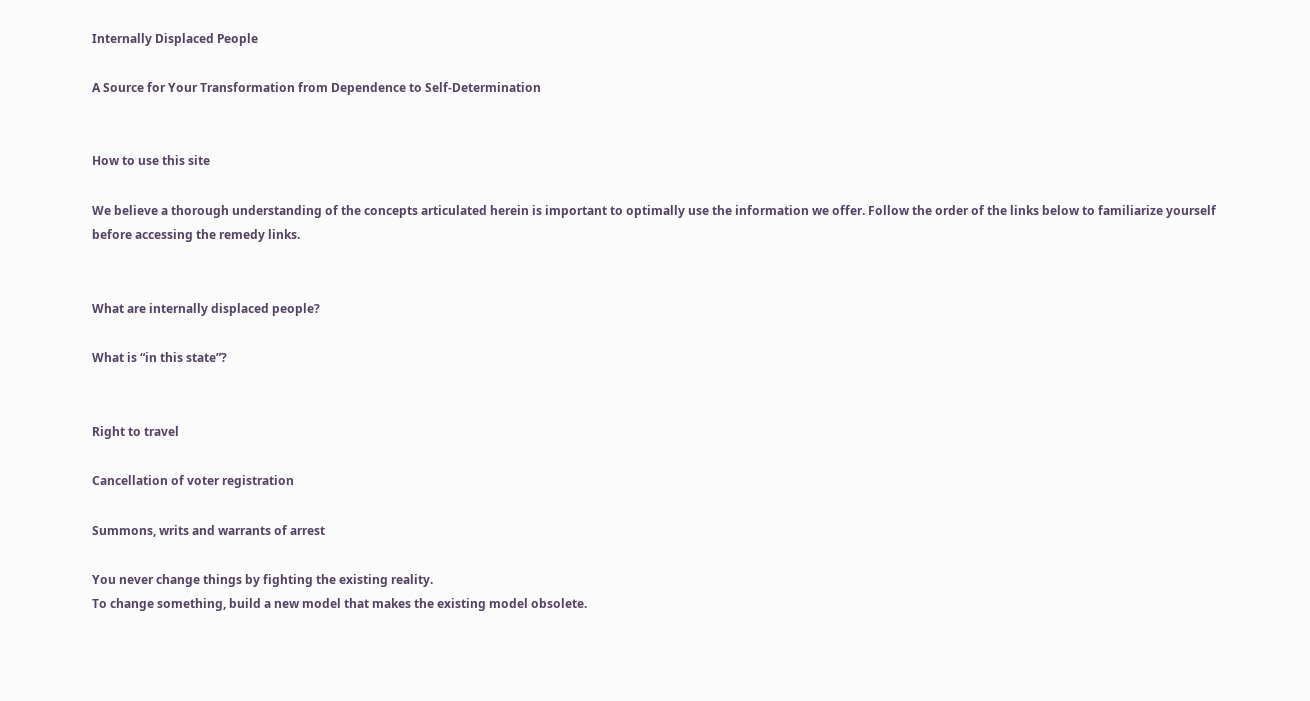Internally Displaced People

A Source for Your Transformation from Dependence to Self-Determination


How to use this site

We believe a thorough understanding of the concepts articulated herein is important to optimally use the information we offer. Follow the order of the links below to familiarize yourself before accessing the remedy links.


What are internally displaced people?

What is “in this state”?


Right to travel

Cancellation of voter registration

Summons, writs and warrants of arrest

You never change things by fighting the existing reality.
To change something, build a new model that makes the existing model obsolete.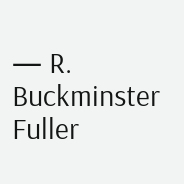— R. Buckminster Fuller